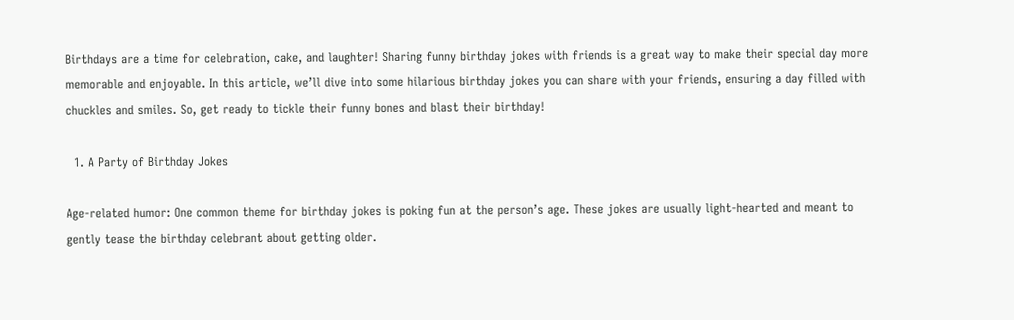Birthdays are a time for celebration, cake, and laughter! Sharing funny birthday jokes with friends is a great way to make their special day more memorable and enjoyable. In this article, we’ll dive into some hilarious birthday jokes you can share with your friends, ensuring a day filled with chuckles and smiles. So, get ready to tickle their funny bones and blast their birthday!

  1. A Party of Birthday Jokes

Age-related humor: One common theme for birthday jokes is poking fun at the person’s age. These jokes are usually light-hearted and meant to gently tease the birthday celebrant about getting older.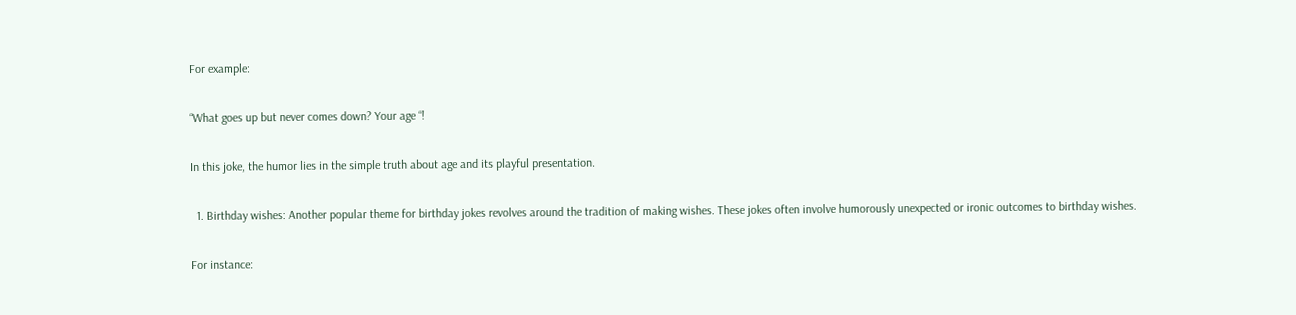For example:

“What goes up but never comes down? Your age “!

In this joke, the humor lies in the simple truth about age and its playful presentation.

  1. Birthday wishes: Another popular theme for birthday jokes revolves around the tradition of making wishes. These jokes often involve humorously unexpected or ironic outcomes to birthday wishes.

For instance: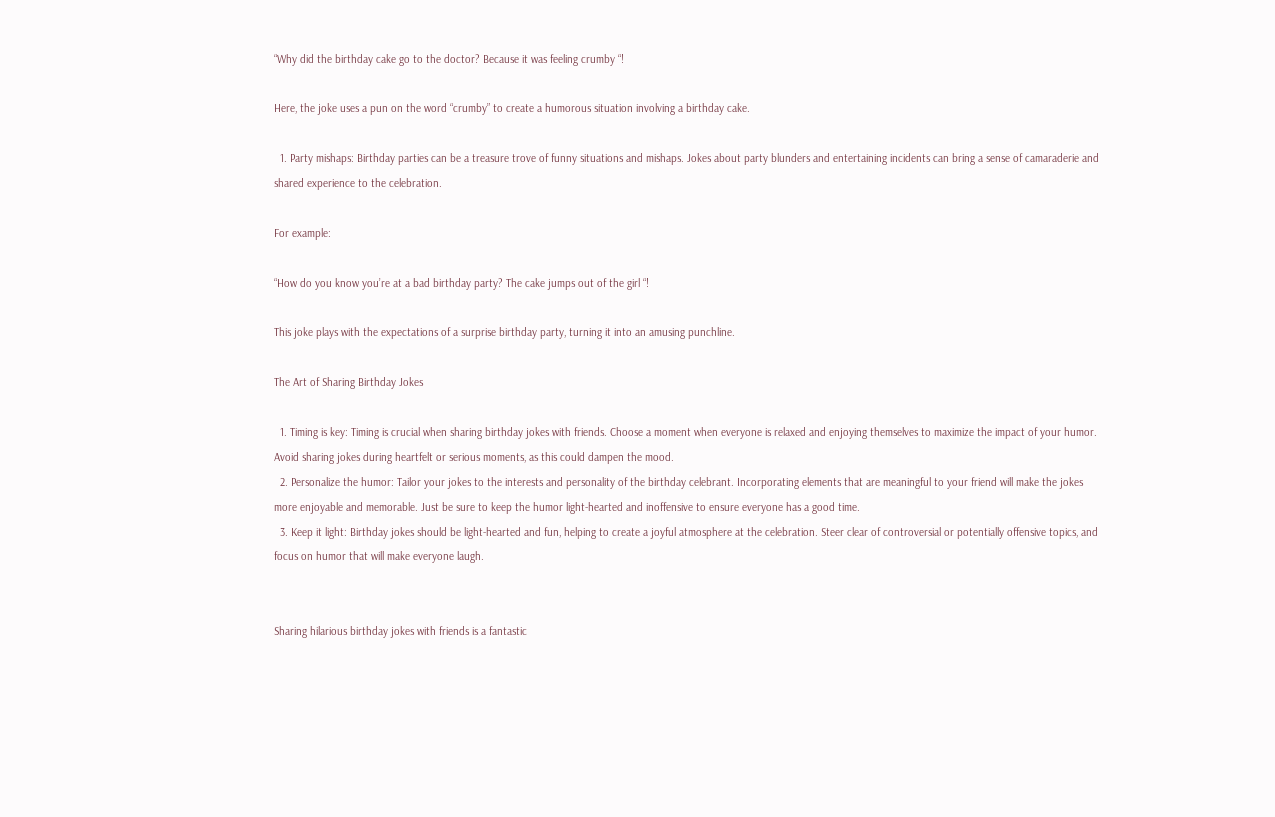“Why did the birthday cake go to the doctor? Because it was feeling crumby “!

Here, the joke uses a pun on the word “crumby” to create a humorous situation involving a birthday cake.

  1. Party mishaps: Birthday parties can be a treasure trove of funny situations and mishaps. Jokes about party blunders and entertaining incidents can bring a sense of camaraderie and shared experience to the celebration.

For example:

“How do you know you’re at a bad birthday party? The cake jumps out of the girl “!

This joke plays with the expectations of a surprise birthday party, turning it into an amusing punchline.

The Art of Sharing Birthday Jokes

  1. Timing is key: Timing is crucial when sharing birthday jokes with friends. Choose a moment when everyone is relaxed and enjoying themselves to maximize the impact of your humor. Avoid sharing jokes during heartfelt or serious moments, as this could dampen the mood.
  2. Personalize the humor: Tailor your jokes to the interests and personality of the birthday celebrant. Incorporating elements that are meaningful to your friend will make the jokes more enjoyable and memorable. Just be sure to keep the humor light-hearted and inoffensive to ensure everyone has a good time.
  3. Keep it light: Birthday jokes should be light-hearted and fun, helping to create a joyful atmosphere at the celebration. Steer clear of controversial or potentially offensive topics, and focus on humor that will make everyone laugh.


Sharing hilarious birthday jokes with friends is a fantastic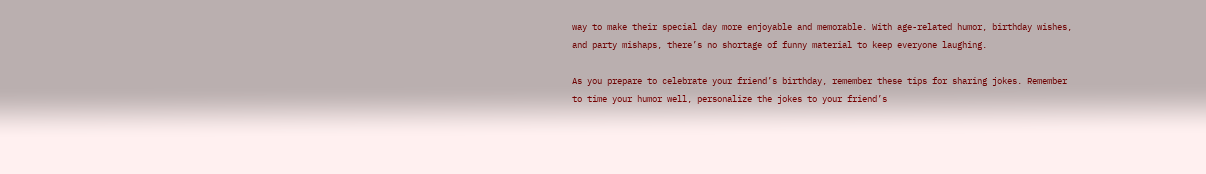way to make their special day more enjoyable and memorable. With age-related humor, birthday wishes, and party mishaps, there’s no shortage of funny material to keep everyone laughing.

As you prepare to celebrate your friend’s birthday, remember these tips for sharing jokes. Remember to time your humor well, personalize the jokes to your friend’s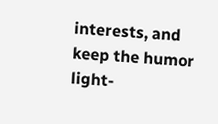interests, and keep the humor light-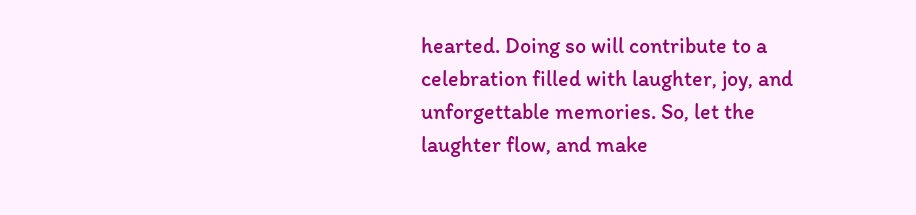hearted. Doing so will contribute to a celebration filled with laughter, joy, and unforgettable memories. So, let the laughter flow, and make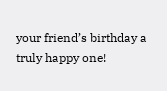your friend’s birthday a truly happy one!